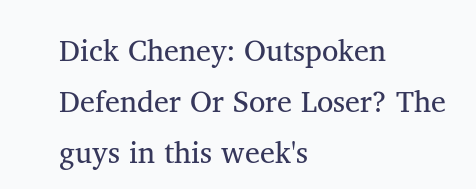Dick Cheney: Outspoken Defender Or Sore Loser? The guys in this week's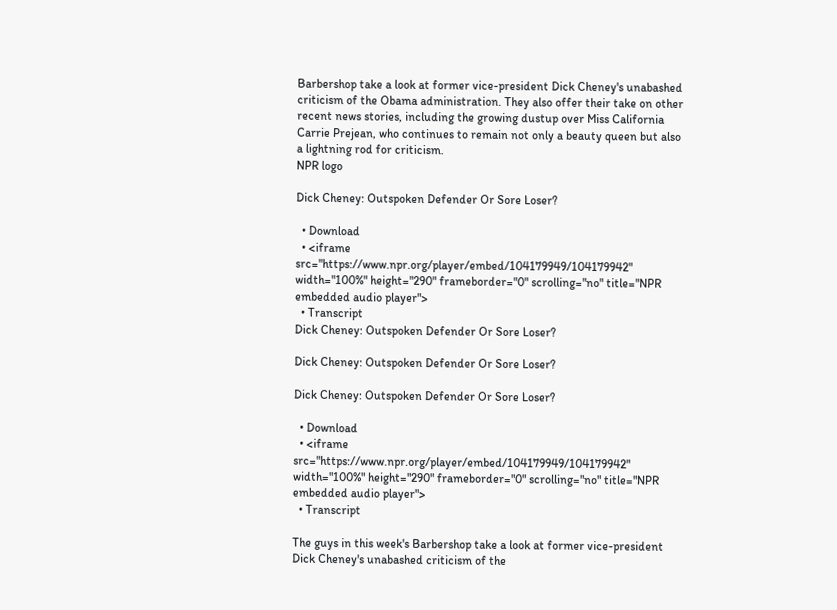Barbershop take a look at former vice-president Dick Cheney's unabashed criticism of the Obama administration. They also offer their take on other recent news stories, including the growing dustup over Miss California Carrie Prejean, who continues to remain not only a beauty queen but also a lightning rod for criticism.
NPR logo

Dick Cheney: Outspoken Defender Or Sore Loser?

  • Download
  • <iframe src="https://www.npr.org/player/embed/104179949/104179942" width="100%" height="290" frameborder="0" scrolling="no" title="NPR embedded audio player">
  • Transcript
Dick Cheney: Outspoken Defender Or Sore Loser?

Dick Cheney: Outspoken Defender Or Sore Loser?

Dick Cheney: Outspoken Defender Or Sore Loser?

  • Download
  • <iframe src="https://www.npr.org/player/embed/104179949/104179942" width="100%" height="290" frameborder="0" scrolling="no" title="NPR embedded audio player">
  • Transcript

The guys in this week's Barbershop take a look at former vice-president Dick Cheney's unabashed criticism of the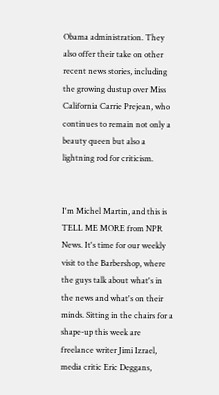Obama administration. They also offer their take on other recent news stories, including the growing dustup over Miss California Carrie Prejean, who continues to remain not only a beauty queen but also a lightning rod for criticism.


I'm Michel Martin, and this is TELL ME MORE from NPR News. It's time for our weekly visit to the Barbershop, where the guys talk about what's in the news and what's on their minds. Sitting in the chairs for a shape-up this week are freelance writer Jimi Izrael, media critic Eric Deggans,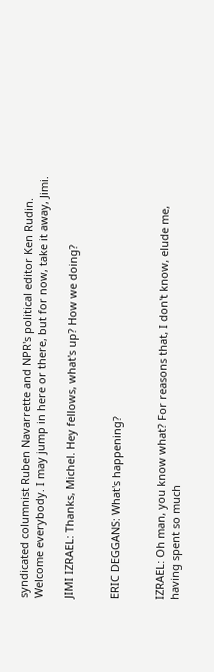syndicated columnist Ruben Navarrette and NPR's political editor Ken Rudin. Welcome everybody. I may jump in here or there, but for now, take it away, Jimi.

JIMI IZRAEL: Thanks, Michel. Hey fellows, what's up? How we doing?


ERIC DEGGANS: What's happening?


IZRAEL: Oh man, you know what? For reasons that, I don't know, elude me, having spent so much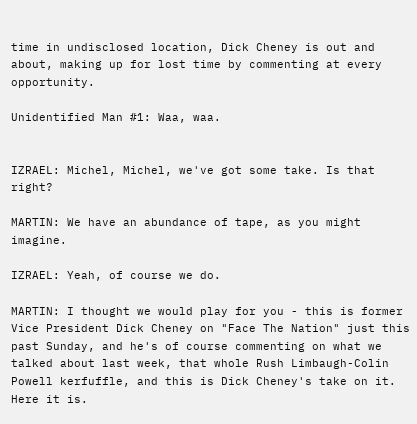time in undisclosed location, Dick Cheney is out and about, making up for lost time by commenting at every opportunity.

Unidentified Man #1: Waa, waa.


IZRAEL: Michel, Michel, we've got some take. Is that right?

MARTIN: We have an abundance of tape, as you might imagine.

IZRAEL: Yeah, of course we do.

MARTIN: I thought we would play for you - this is former Vice President Dick Cheney on "Face The Nation" just this past Sunday, and he's of course commenting on what we talked about last week, that whole Rush Limbaugh-Colin Powell kerfuffle, and this is Dick Cheney's take on it. Here it is.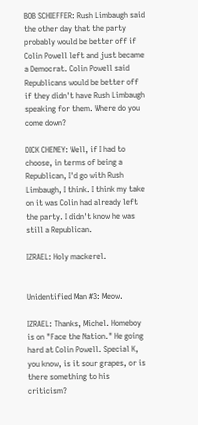BOB SCHIEFFER: Rush Limbaugh said the other day that the party probably would be better off if Colin Powell left and just became a Democrat. Colin Powell said Republicans would be better off if they didn't have Rush Limbaugh speaking for them. Where do you come down?

DICK CHENEY: Well, if I had to choose, in terms of being a Republican, I'd go with Rush Limbaugh, I think. I think my take on it was Colin had already left the party. I didn't know he was still a Republican.

IZRAEL: Holy mackerel.


Unidentified Man #3: Meow.

IZRAEL: Thanks, Michel. Homeboy is on "Face the Nation." He going hard at Colin Powell. Special K, you know, is it sour grapes, or is there something to his criticism?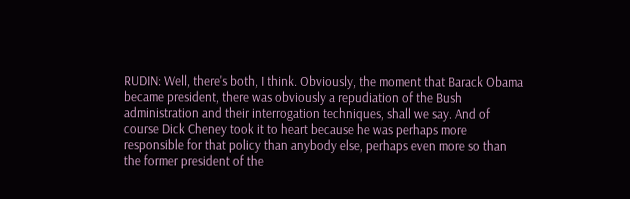RUDIN: Well, there's both, I think. Obviously, the moment that Barack Obama became president, there was obviously a repudiation of the Bush administration and their interrogation techniques, shall we say. And of course Dick Cheney took it to heart because he was perhaps more responsible for that policy than anybody else, perhaps even more so than the former president of the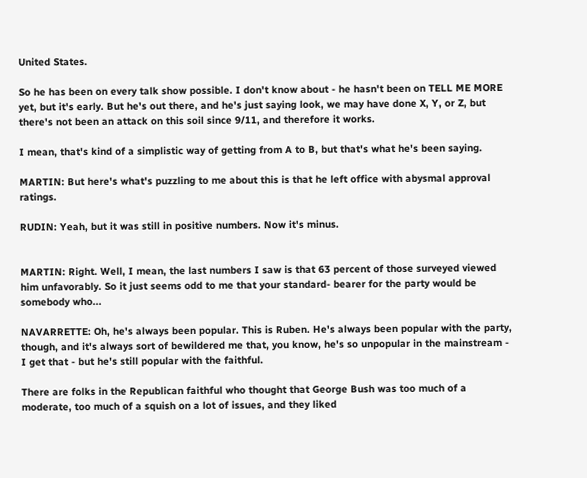United States.

So he has been on every talk show possible. I don't know about - he hasn't been on TELL ME MORE yet, but it's early. But he's out there, and he's just saying look, we may have done X, Y, or Z, but there's not been an attack on this soil since 9/11, and therefore it works.

I mean, that's kind of a simplistic way of getting from A to B, but that's what he's been saying.

MARTIN: But here's what's puzzling to me about this is that he left office with abysmal approval ratings.

RUDIN: Yeah, but it was still in positive numbers. Now it's minus.


MARTIN: Right. Well, I mean, the last numbers I saw is that 63 percent of those surveyed viewed him unfavorably. So it just seems odd to me that your standard- bearer for the party would be somebody who...

NAVARRETTE: Oh, he's always been popular. This is Ruben. He's always been popular with the party, though, and it's always sort of bewildered me that, you know, he's so unpopular in the mainstream - I get that - but he's still popular with the faithful.

There are folks in the Republican faithful who thought that George Bush was too much of a moderate, too much of a squish on a lot of issues, and they liked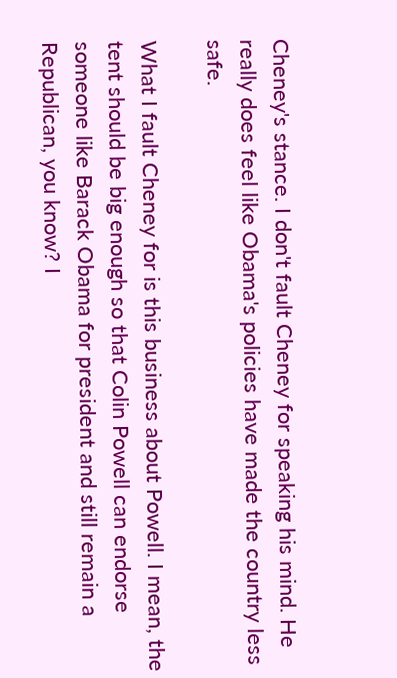Cheney's stance. I don't fault Cheney for speaking his mind. He really does feel like Obama's policies have made the country less safe.

What I fault Cheney for is this business about Powell. I mean, the tent should be big enough so that Colin Powell can endorse someone like Barack Obama for president and still remain a Republican, you know? I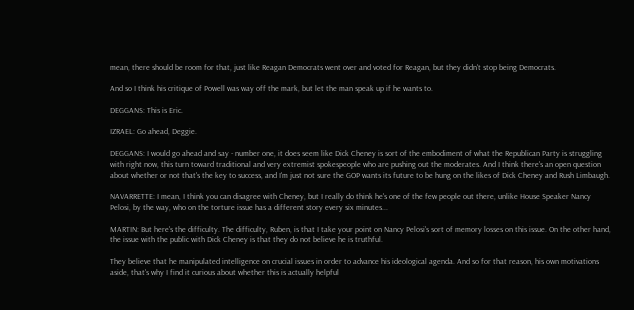mean, there should be room for that, just like Reagan Democrats went over and voted for Reagan, but they didn't stop being Democrats.

And so I think his critique of Powell was way off the mark, but let the man speak up if he wants to.

DEGGANS: This is Eric.

IZRAEL: Go ahead, Deggie.

DEGGANS: I would go ahead and say - number one, it does seem like Dick Cheney is sort of the embodiment of what the Republican Party is struggling with right now, this turn toward traditional and very extremist spokespeople who are pushing out the moderates. And I think there's an open question about whether or not that's the key to success, and I'm just not sure the GOP wants its future to be hung on the likes of Dick Cheney and Rush Limbaugh.

NAVARRETTE: I mean, I think you can disagree with Cheney, but I really do think he's one of the few people out there, unlike House Speaker Nancy Pelosi, by the way, who on the torture issue has a different story every six minutes...

MARTIN: But here's the difficulty. The difficulty, Ruben, is that I take your point on Nancy Pelosi's sort of memory losses on this issue. On the other hand, the issue with the public with Dick Cheney is that they do not believe he is truthful.

They believe that he manipulated intelligence on crucial issues in order to advance his ideological agenda. And so for that reason, his own motivations aside, that's why I find it curious about whether this is actually helpful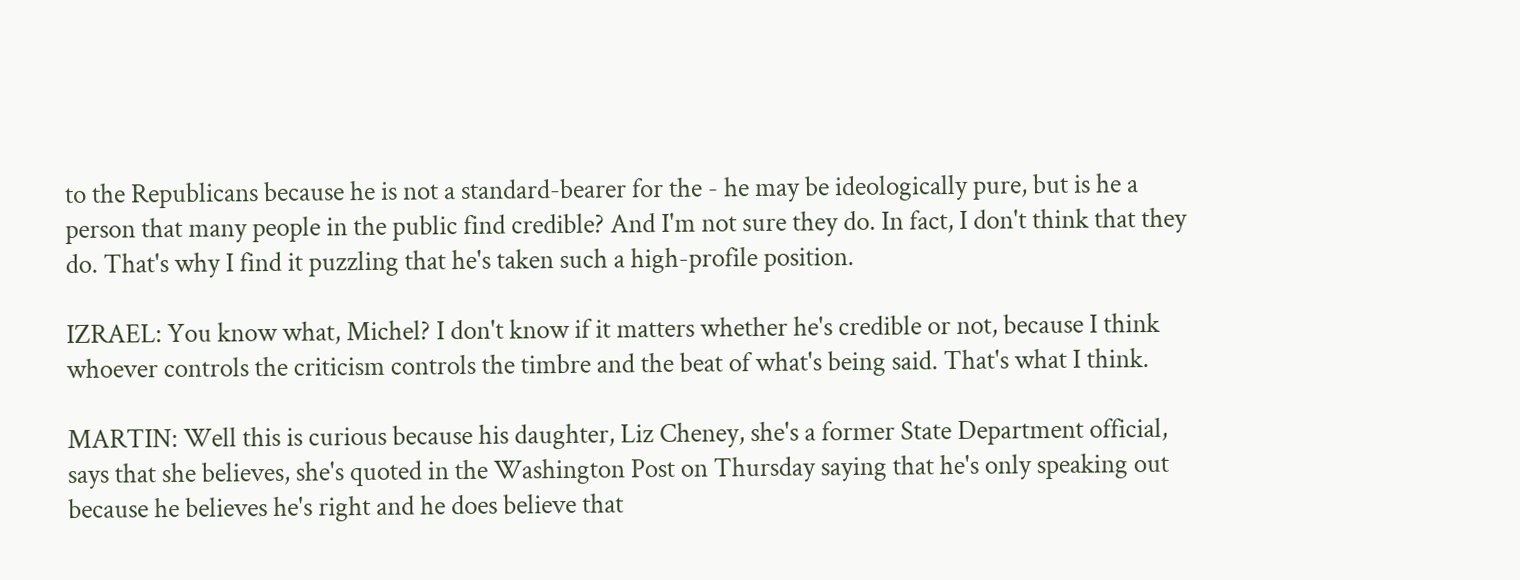to the Republicans because he is not a standard-bearer for the - he may be ideologically pure, but is he a person that many people in the public find credible? And I'm not sure they do. In fact, I don't think that they do. That's why I find it puzzling that he's taken such a high-profile position.

IZRAEL: You know what, Michel? I don't know if it matters whether he's credible or not, because I think whoever controls the criticism controls the timbre and the beat of what's being said. That's what I think.

MARTIN: Well this is curious because his daughter, Liz Cheney, she's a former State Department official, says that she believes, she's quoted in the Washington Post on Thursday saying that he's only speaking out because he believes he's right and he does believe that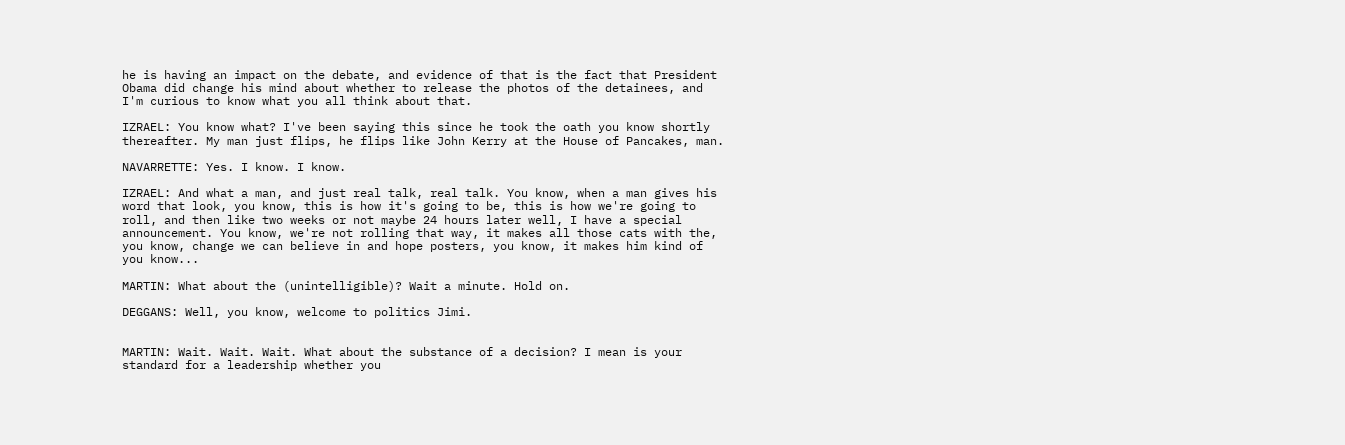he is having an impact on the debate, and evidence of that is the fact that President Obama did change his mind about whether to release the photos of the detainees, and I'm curious to know what you all think about that.

IZRAEL: You know what? I've been saying this since he took the oath you know shortly thereafter. My man just flips, he flips like John Kerry at the House of Pancakes, man.

NAVARRETTE: Yes. I know. I know.

IZRAEL: And what a man, and just real talk, real talk. You know, when a man gives his word that look, you know, this is how it's going to be, this is how we're going to roll, and then like two weeks or not maybe 24 hours later well, I have a special announcement. You know, we're not rolling that way, it makes all those cats with the, you know, change we can believe in and hope posters, you know, it makes him kind of you know...

MARTIN: What about the (unintelligible)? Wait a minute. Hold on.

DEGGANS: Well, you know, welcome to politics Jimi.


MARTIN: Wait. Wait. Wait. What about the substance of a decision? I mean is your standard for a leadership whether you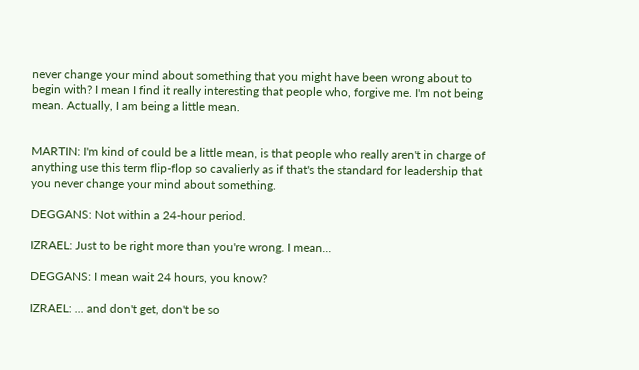never change your mind about something that you might have been wrong about to begin with? I mean I find it really interesting that people who, forgive me. I'm not being mean. Actually, I am being a little mean.


MARTIN: I'm kind of could be a little mean, is that people who really aren't in charge of anything use this term flip-flop so cavalierly as if that's the standard for leadership that you never change your mind about something.

DEGGANS: Not within a 24-hour period.

IZRAEL: Just to be right more than you're wrong. I mean...

DEGGANS: I mean wait 24 hours, you know?

IZRAEL: ... and don't get, don't be so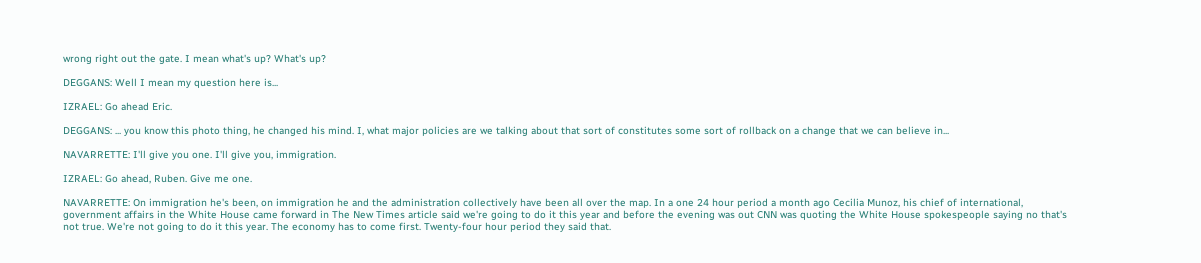wrong right out the gate. I mean what's up? What's up?

DEGGANS: Well I mean my question here is...

IZRAEL: Go ahead Eric.

DEGGANS: ... you know this photo thing, he changed his mind. I, what major policies are we talking about that sort of constitutes some sort of rollback on a change that we can believe in...

NAVARRETTE: I'll give you one. I'll give you, immigration.

IZRAEL: Go ahead, Ruben. Give me one.

NAVARRETTE: On immigration he's been, on immigration he and the administration collectively have been all over the map. In a one 24 hour period a month ago Cecilia Munoz, his chief of international, government affairs in the White House came forward in The New Times article said we're going to do it this year and before the evening was out CNN was quoting the White House spokespeople saying no that's not true. We're not going to do it this year. The economy has to come first. Twenty-four hour period they said that.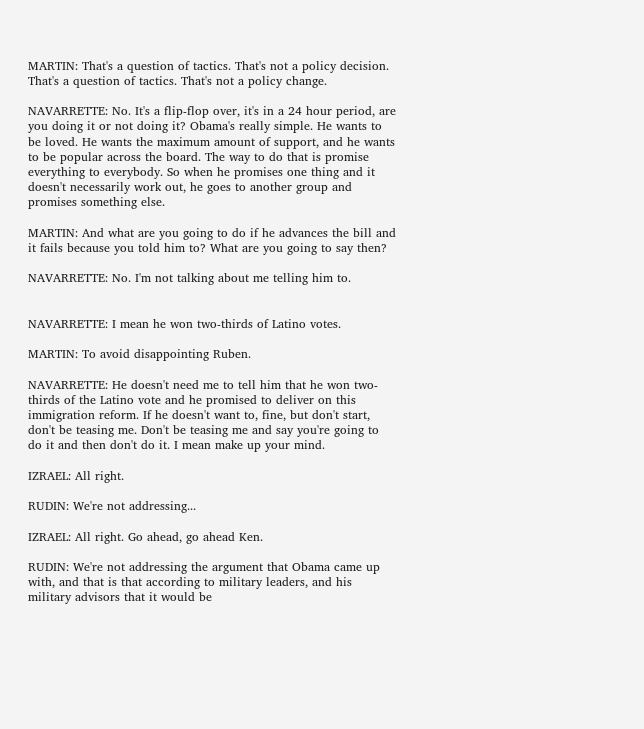MARTIN: That's a question of tactics. That's not a policy decision. That's a question of tactics. That's not a policy change.

NAVARRETTE: No. It's a flip-flop over, it's in a 24 hour period, are you doing it or not doing it? Obama's really simple. He wants to be loved. He wants the maximum amount of support, and he wants to be popular across the board. The way to do that is promise everything to everybody. So when he promises one thing and it doesn't necessarily work out, he goes to another group and promises something else.

MARTIN: And what are you going to do if he advances the bill and it fails because you told him to? What are you going to say then?

NAVARRETTE: No. I'm not talking about me telling him to.


NAVARRETTE: I mean he won two-thirds of Latino votes.

MARTIN: To avoid disappointing Ruben.

NAVARRETTE: He doesn't need me to tell him that he won two-thirds of the Latino vote and he promised to deliver on this immigration reform. If he doesn't want to, fine, but don't start, don't be teasing me. Don't be teasing me and say you're going to do it and then don't do it. I mean make up your mind.

IZRAEL: All right.

RUDIN: We're not addressing...

IZRAEL: All right. Go ahead, go ahead Ken.

RUDIN: We're not addressing the argument that Obama came up with, and that is that according to military leaders, and his military advisors that it would be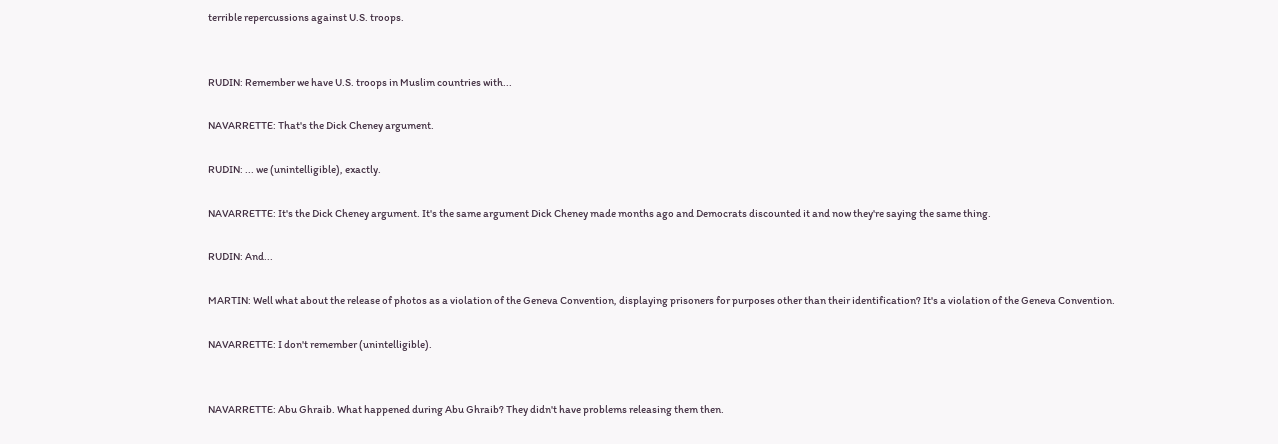terrible repercussions against U.S. troops.


RUDIN: Remember we have U.S. troops in Muslim countries with...

NAVARRETTE: That's the Dick Cheney argument.

RUDIN: ... we (unintelligible), exactly.

NAVARRETTE: It's the Dick Cheney argument. It's the same argument Dick Cheney made months ago and Democrats discounted it and now they're saying the same thing.

RUDIN: And...

MARTIN: Well what about the release of photos as a violation of the Geneva Convention, displaying prisoners for purposes other than their identification? It's a violation of the Geneva Convention.

NAVARRETTE: I don't remember (unintelligible).


NAVARRETTE: Abu Ghraib. What happened during Abu Ghraib? They didn't have problems releasing them then.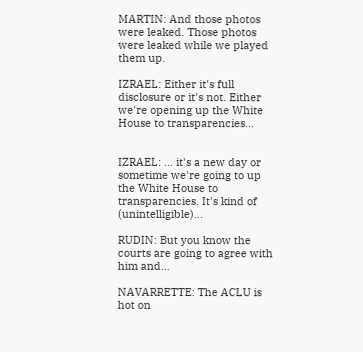MARTIN: And those photos were leaked. Those photos were leaked while we played them up.

IZRAEL: Either it's full disclosure or it's not. Either we're opening up the White House to transparencies...


IZRAEL: ... it's a new day or sometime we're going to up the White House to transparencies. It's kind of (unintelligible)...

RUDIN: But you know the courts are going to agree with him and...

NAVARRETTE: The ACLU is hot on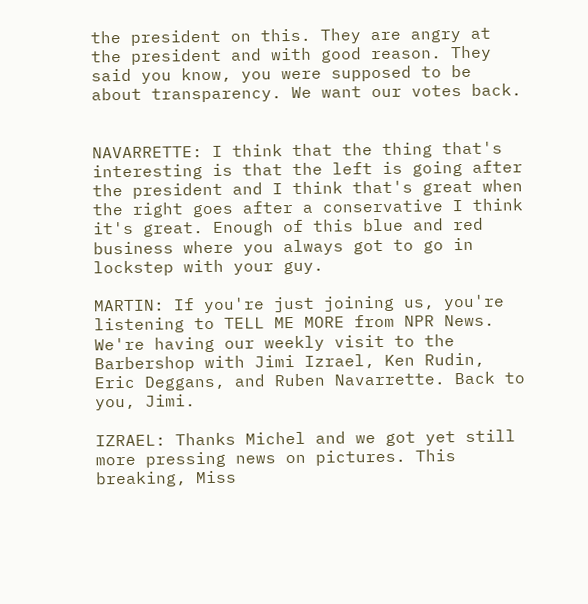the president on this. They are angry at the president and with good reason. They said you know, you were supposed to be about transparency. We want our votes back.


NAVARRETTE: I think that the thing that's interesting is that the left is going after the president and I think that's great when the right goes after a conservative I think it's great. Enough of this blue and red business where you always got to go in lockstep with your guy.

MARTIN: If you're just joining us, you're listening to TELL ME MORE from NPR News. We're having our weekly visit to the Barbershop with Jimi Izrael, Ken Rudin, Eric Deggans, and Ruben Navarrette. Back to you, Jimi.

IZRAEL: Thanks Michel and we got yet still more pressing news on pictures. This breaking, Miss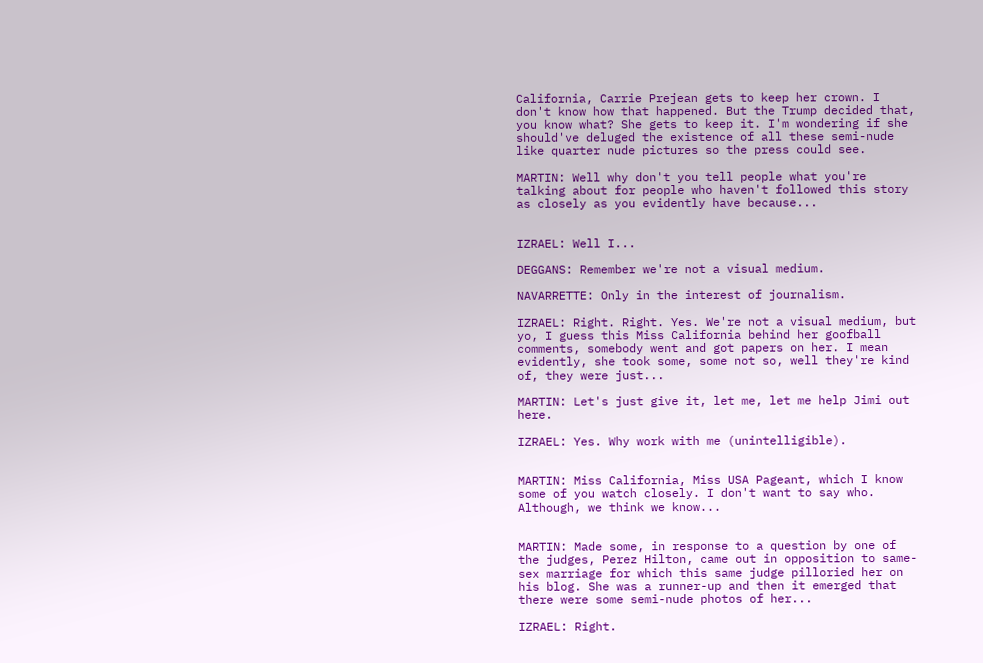California, Carrie Prejean gets to keep her crown. I don't know how that happened. But the Trump decided that, you know what? She gets to keep it. I'm wondering if she should've deluged the existence of all these semi-nude like quarter nude pictures so the press could see.

MARTIN: Well why don't you tell people what you're talking about for people who haven't followed this story as closely as you evidently have because...


IZRAEL: Well I...

DEGGANS: Remember we're not a visual medium.

NAVARRETTE: Only in the interest of journalism.

IZRAEL: Right. Right. Yes. We're not a visual medium, but yo, I guess this Miss California behind her goofball comments, somebody went and got papers on her. I mean evidently, she took some, some not so, well they're kind of, they were just...

MARTIN: Let's just give it, let me, let me help Jimi out here.

IZRAEL: Yes. Why work with me (unintelligible).


MARTIN: Miss California, Miss USA Pageant, which I know some of you watch closely. I don't want to say who. Although, we think we know...


MARTIN: Made some, in response to a question by one of the judges, Perez Hilton, came out in opposition to same-sex marriage for which this same judge pilloried her on his blog. She was a runner-up and then it emerged that there were some semi-nude photos of her...

IZRAEL: Right.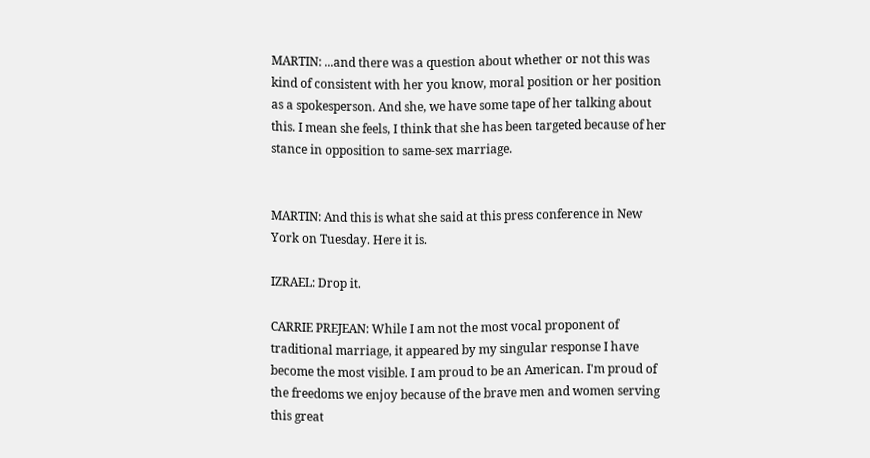MARTIN: ...and there was a question about whether or not this was kind of consistent with her you know, moral position or her position as a spokesperson. And she, we have some tape of her talking about this. I mean she feels, I think that she has been targeted because of her stance in opposition to same-sex marriage.


MARTIN: And this is what she said at this press conference in New York on Tuesday. Here it is.

IZRAEL: Drop it.

CARRIE PREJEAN: While I am not the most vocal proponent of traditional marriage, it appeared by my singular response I have become the most visible. I am proud to be an American. I'm proud of the freedoms we enjoy because of the brave men and women serving this great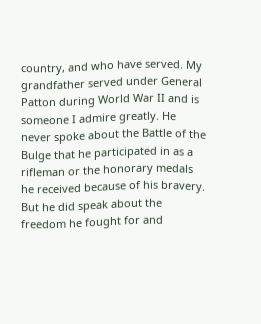country, and who have served. My grandfather served under General Patton during World War II and is someone I admire greatly. He never spoke about the Battle of the Bulge that he participated in as a rifleman or the honorary medals he received because of his bravery. But he did speak about the freedom he fought for and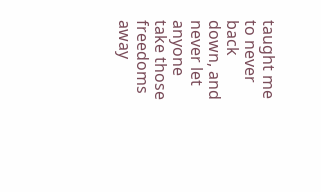taught me to never back down, and never let anyone take those freedoms away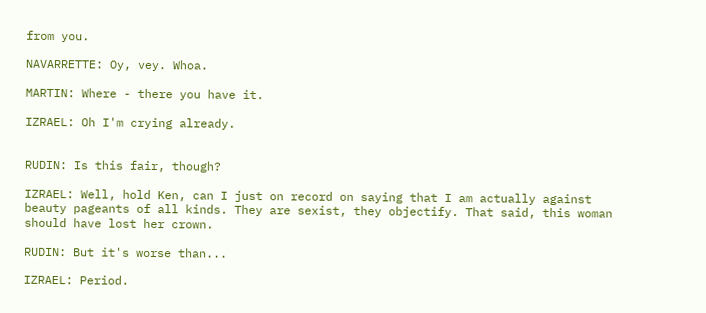from you.

NAVARRETTE: Oy, vey. Whoa.

MARTIN: Where - there you have it.

IZRAEL: Oh I'm crying already.


RUDIN: Is this fair, though?

IZRAEL: Well, hold Ken, can I just on record on saying that I am actually against beauty pageants of all kinds. They are sexist, they objectify. That said, this woman should have lost her crown.

RUDIN: But it's worse than...

IZRAEL: Period.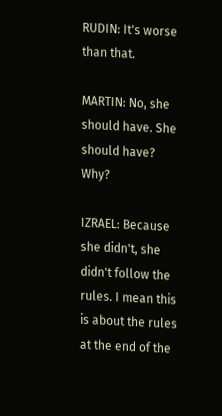RUDIN: It's worse than that.

MARTIN: No, she should have. She should have? Why?

IZRAEL: Because she didn't, she didn't follow the rules. I mean this is about the rules at the end of the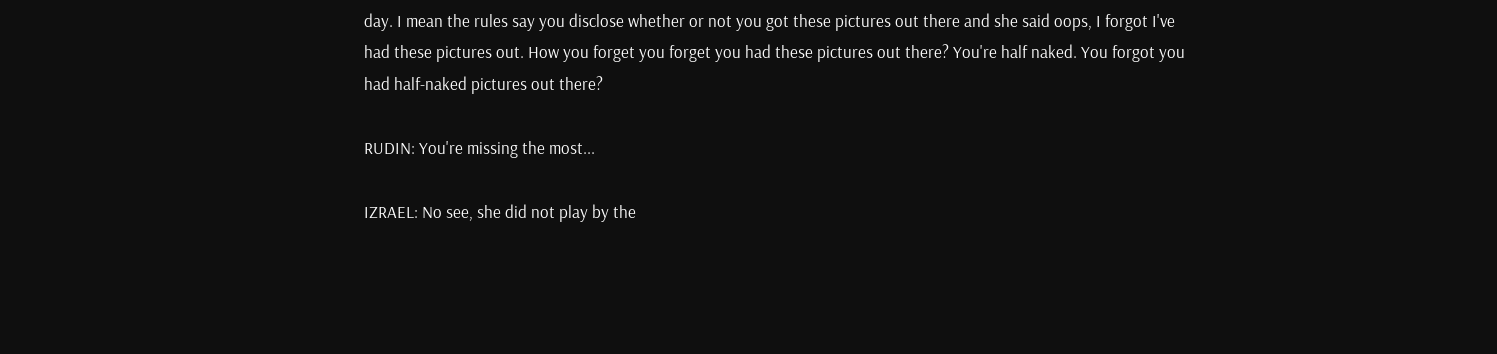day. I mean the rules say you disclose whether or not you got these pictures out there and she said oops, I forgot I've had these pictures out. How you forget you forget you had these pictures out there? You're half naked. You forgot you had half-naked pictures out there?

RUDIN: You're missing the most...

IZRAEL: No see, she did not play by the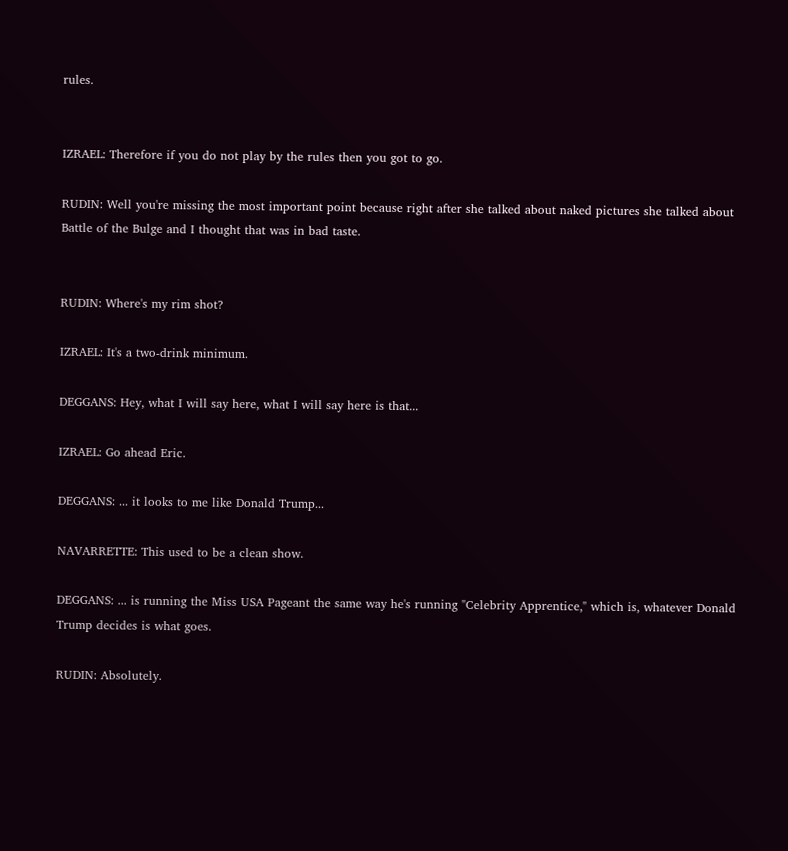rules.


IZRAEL: Therefore if you do not play by the rules then you got to go.

RUDIN: Well you're missing the most important point because right after she talked about naked pictures she talked about Battle of the Bulge and I thought that was in bad taste.


RUDIN: Where's my rim shot?

IZRAEL: It's a two-drink minimum.

DEGGANS: Hey, what I will say here, what I will say here is that...

IZRAEL: Go ahead Eric.

DEGGANS: ... it looks to me like Donald Trump...

NAVARRETTE: This used to be a clean show.

DEGGANS: ... is running the Miss USA Pageant the same way he's running "Celebrity Apprentice," which is, whatever Donald Trump decides is what goes.

RUDIN: Absolutely.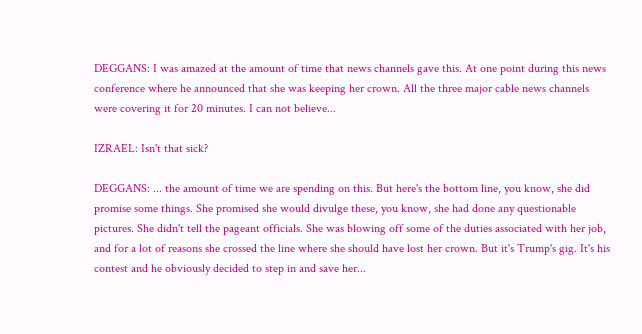DEGGANS: I was amazed at the amount of time that news channels gave this. At one point during this news conference where he announced that she was keeping her crown. All the three major cable news channels were covering it for 20 minutes. I can not believe...

IZRAEL: Isn't that sick?

DEGGANS: ... the amount of time we are spending on this. But here's the bottom line, you know, she did promise some things. She promised she would divulge these, you know, she had done any questionable pictures. She didn't tell the pageant officials. She was blowing off some of the duties associated with her job, and for a lot of reasons she crossed the line where she should have lost her crown. But it's Trump's gig. It's his contest and he obviously decided to step in and save her...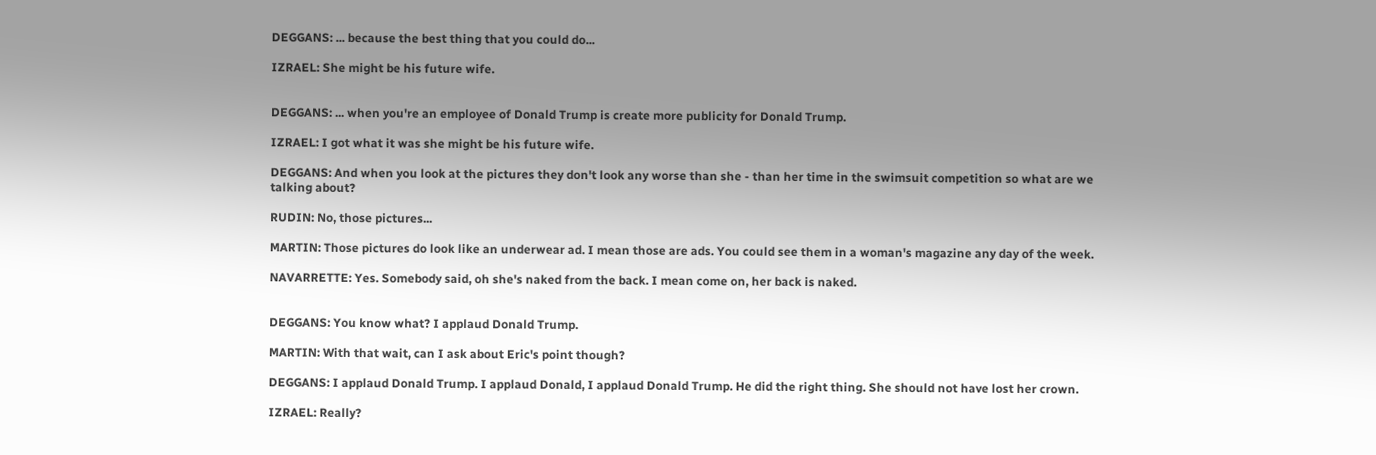DEGGANS: ... because the best thing that you could do...

IZRAEL: She might be his future wife.


DEGGANS: ... when you're an employee of Donald Trump is create more publicity for Donald Trump.

IZRAEL: I got what it was she might be his future wife.

DEGGANS: And when you look at the pictures they don't look any worse than she - than her time in the swimsuit competition so what are we talking about?

RUDIN: No, those pictures...

MARTIN: Those pictures do look like an underwear ad. I mean those are ads. You could see them in a woman's magazine any day of the week.

NAVARRETTE: Yes. Somebody said, oh she's naked from the back. I mean come on, her back is naked.


DEGGANS: You know what? I applaud Donald Trump.

MARTIN: With that wait, can I ask about Eric's point though?

DEGGANS: I applaud Donald Trump. I applaud Donald, I applaud Donald Trump. He did the right thing. She should not have lost her crown.

IZRAEL: Really?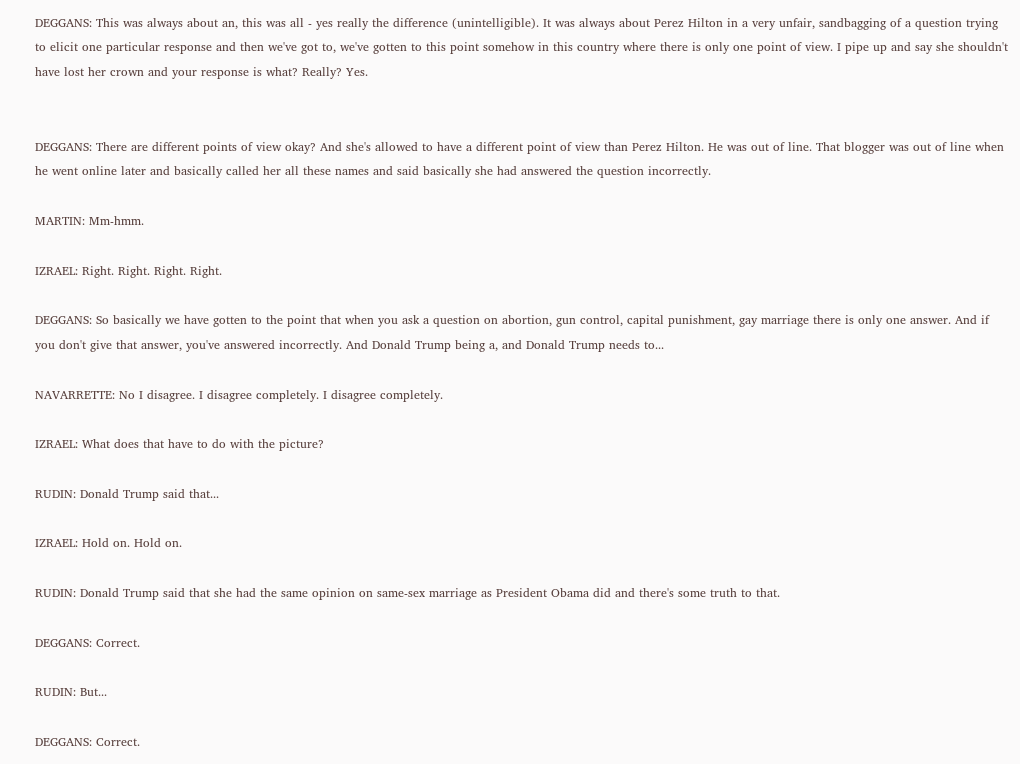DEGGANS: This was always about an, this was all - yes really the difference (unintelligible). It was always about Perez Hilton in a very unfair, sandbagging of a question trying to elicit one particular response and then we've got to, we've gotten to this point somehow in this country where there is only one point of view. I pipe up and say she shouldn't have lost her crown and your response is what? Really? Yes.


DEGGANS: There are different points of view okay? And she's allowed to have a different point of view than Perez Hilton. He was out of line. That blogger was out of line when he went online later and basically called her all these names and said basically she had answered the question incorrectly.

MARTIN: Mm-hmm.

IZRAEL: Right. Right. Right. Right.

DEGGANS: So basically we have gotten to the point that when you ask a question on abortion, gun control, capital punishment, gay marriage there is only one answer. And if you don't give that answer, you've answered incorrectly. And Donald Trump being a, and Donald Trump needs to...

NAVARRETTE: No I disagree. I disagree completely. I disagree completely.

IZRAEL: What does that have to do with the picture?

RUDIN: Donald Trump said that...

IZRAEL: Hold on. Hold on.

RUDIN: Donald Trump said that she had the same opinion on same-sex marriage as President Obama did and there's some truth to that.

DEGGANS: Correct.

RUDIN: But...

DEGGANS: Correct.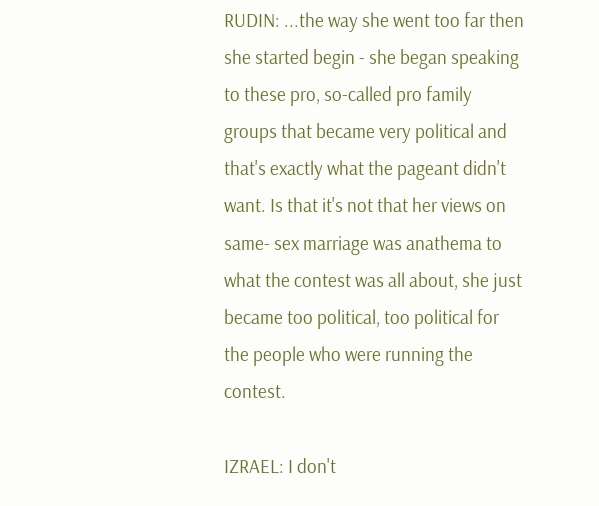RUDIN: ...the way she went too far then she started begin - she began speaking to these pro, so-called pro family groups that became very political and that's exactly what the pageant didn't want. Is that it's not that her views on same- sex marriage was anathema to what the contest was all about, she just became too political, too political for the people who were running the contest.

IZRAEL: I don't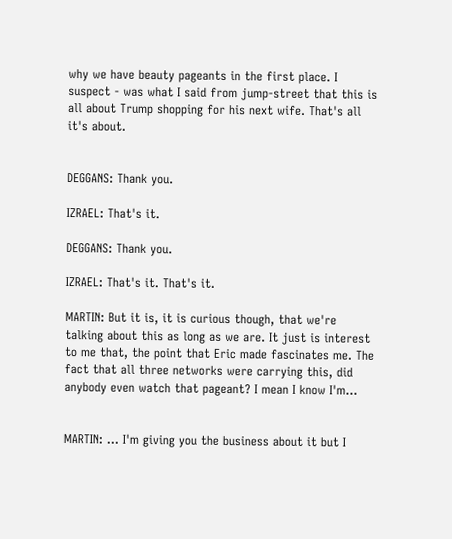why we have beauty pageants in the first place. I suspect - was what I said from jump-street that this is all about Trump shopping for his next wife. That's all it's about.


DEGGANS: Thank you.

IZRAEL: That's it.

DEGGANS: Thank you.

IZRAEL: That's it. That's it.

MARTIN: But it is, it is curious though, that we're talking about this as long as we are. It just is interest to me that, the point that Eric made fascinates me. The fact that all three networks were carrying this, did anybody even watch that pageant? I mean I know I'm...


MARTIN: ... I'm giving you the business about it but I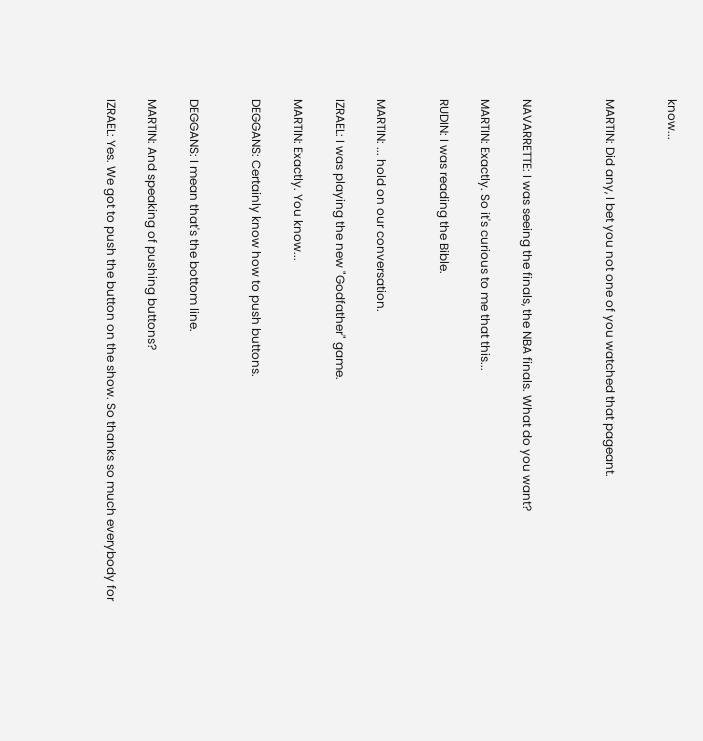know...


MARTIN: Did any, I bet you not one of you watched that pageant.



NAVARRETTE: I was seeing the finals, the NBA finals. What do you want?

MARTIN: Exactly. So it's curious to me that this...

RUDIN: I was reading the Bible.


MARTIN: ... hold on our conversation.

IZRAEL: I was playing the new "Godfather" game.

MARTIN: Exactly. You know...

DEGGANS: Certainly know how to push buttons.


DEGGANS: I mean that's the bottom line.

MARTIN: And speaking of pushing buttons?

IZRAEL: Yes. We got to push the button on the show. So thanks so much everybody for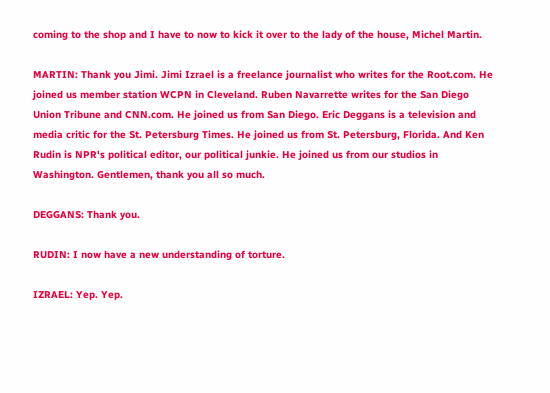coming to the shop and I have to now to kick it over to the lady of the house, Michel Martin.

MARTIN: Thank you Jimi. Jimi Izrael is a freelance journalist who writes for the Root.com. He joined us member station WCPN in Cleveland. Ruben Navarrette writes for the San Diego Union Tribune and CNN.com. He joined us from San Diego. Eric Deggans is a television and media critic for the St. Petersburg Times. He joined us from St. Petersburg, Florida. And Ken Rudin is NPR's political editor, our political junkie. He joined us from our studios in Washington. Gentlemen, thank you all so much.

DEGGANS: Thank you.

RUDIN: I now have a new understanding of torture.

IZRAEL: Yep. Yep.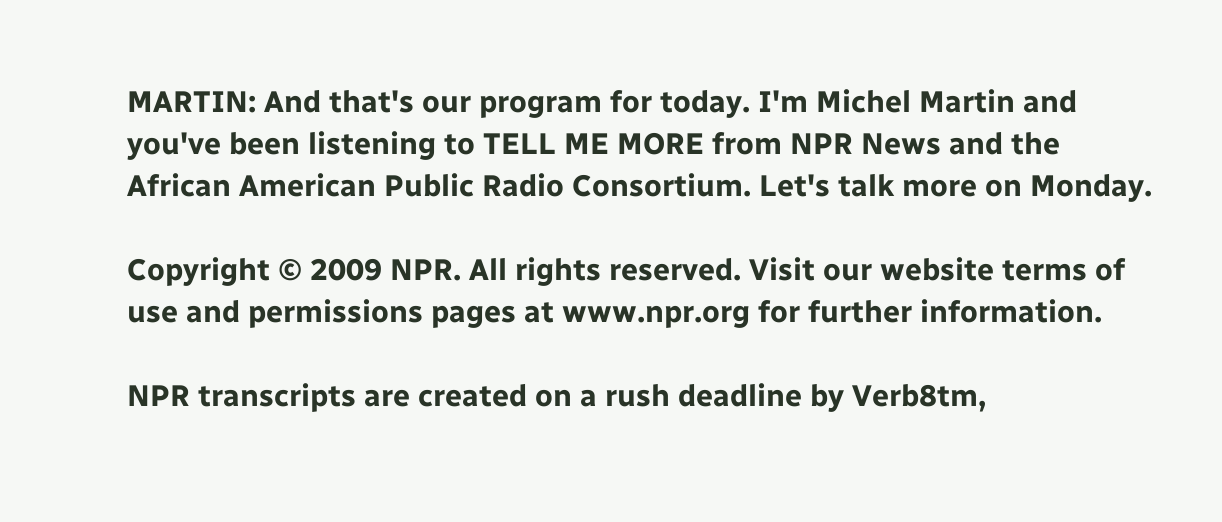MARTIN: And that's our program for today. I'm Michel Martin and you've been listening to TELL ME MORE from NPR News and the African American Public Radio Consortium. Let's talk more on Monday.

Copyright © 2009 NPR. All rights reserved. Visit our website terms of use and permissions pages at www.npr.org for further information.

NPR transcripts are created on a rush deadline by Verb8tm,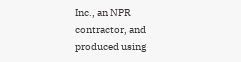Inc., an NPR contractor, and produced using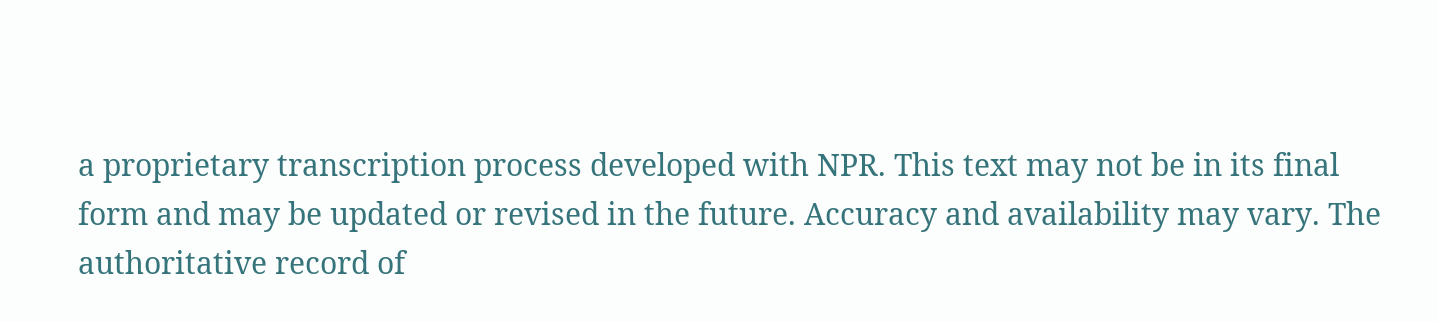a proprietary transcription process developed with NPR. This text may not be in its final form and may be updated or revised in the future. Accuracy and availability may vary. The authoritative record of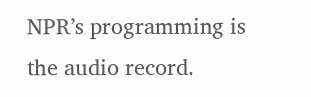NPR’s programming is the audio record.